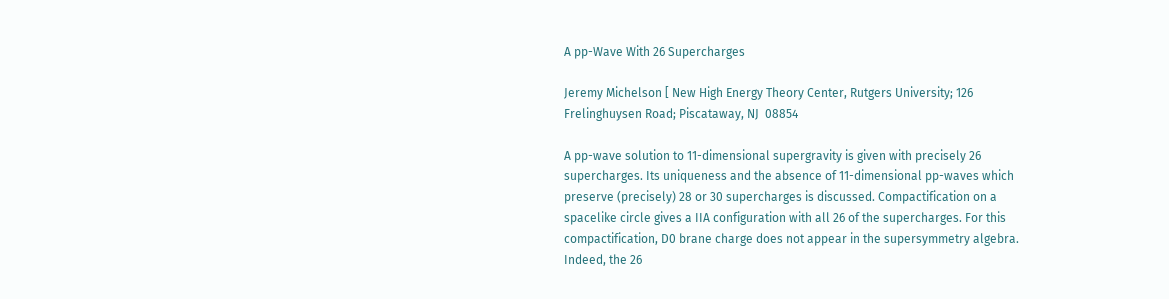A pp-Wave With 26 Supercharges

Jeremy Michelson [ New High Energy Theory Center, Rutgers University; 126 Frelinghuysen Road; Piscataway, NJ  08854

A pp-wave solution to 11-dimensional supergravity is given with precisely 26 supercharges. Its uniqueness and the absence of 11-dimensional pp-waves which preserve (precisely) 28 or 30 supercharges is discussed. Compactification on a spacelike circle gives a IIA configuration with all 26 of the supercharges. For this compactification, D0 brane charge does not appear in the supersymmetry algebra. Indeed, the 26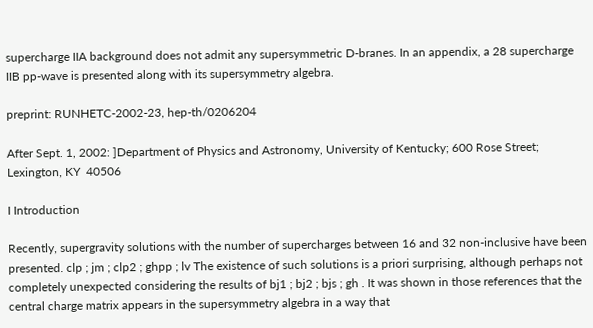supercharge IIA background does not admit any supersymmetric D-branes. In an appendix, a 28 supercharge IIB pp-wave is presented along with its supersymmetry algebra.

preprint: RUNHETC-2002-23, hep-th/0206204

After Sept. 1, 2002: ]Department of Physics and Astronomy, University of Kentucky; 600 Rose Street; Lexington, KY  40506

I Introduction

Recently, supergravity solutions with the number of supercharges between 16 and 32 non-inclusive have been presented. clp ; jm ; clp2 ; ghpp ; lv The existence of such solutions is a priori surprising, although perhaps not completely unexpected considering the results of bj1 ; bj2 ; bjs ; gh . It was shown in those references that the central charge matrix appears in the supersymmetry algebra in a way that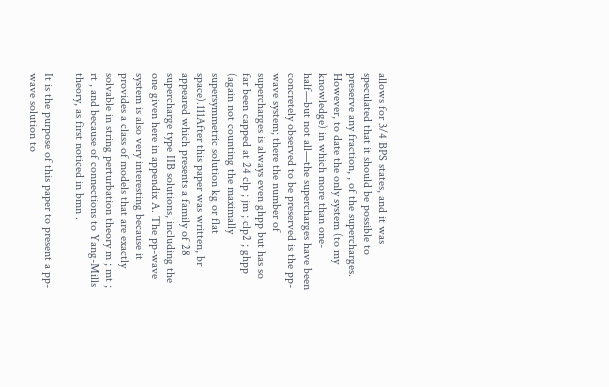allows for 3/4 BPS states, and it was speculated that it should be possible to preserve any fraction, , of the supercharges. However, to date the only system (to my knowledge) in which more than one-half—but not all—the supercharges have been concretely observed to be preserved is the pp-wave system; there the number of supercharges is always even ghpp but has so far been capped at 24 clp ; jm ; clp2 ; ghpp (again not counting the maximally supersymmetric solution kg or flat space).111After this paper was written, br appeared which presents a family of 28 supercharge type IIB solutions, including the one given here in appendix A. The pp-wave system is also very interesting because it provides a class of models that are exactly solvable in string perturbation theory m ; mt ; rt , and because of connections to Yang-Mills theory, as first noticed in bmn .

It is the purpose of this paper to present a pp-wave solution to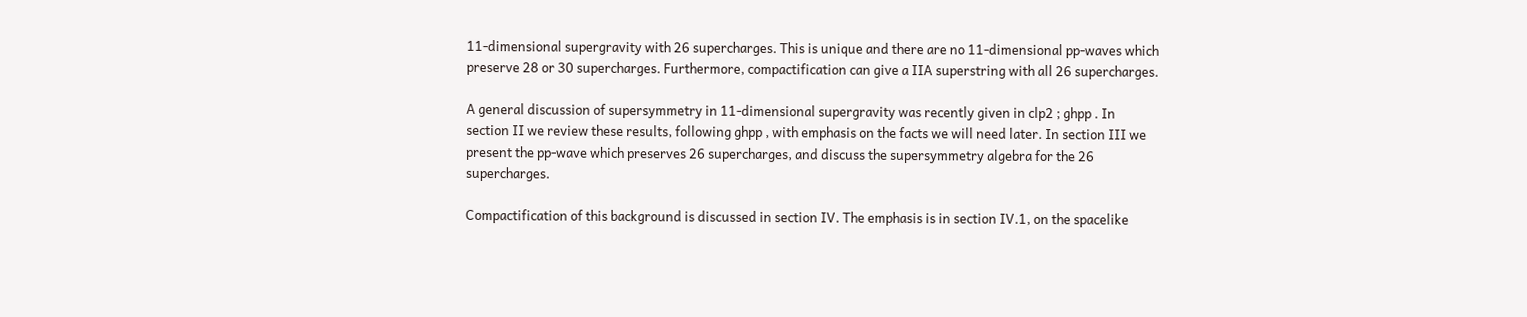11-dimensional supergravity with 26 supercharges. This is unique and there are no 11-dimensional pp-waves which preserve 28 or 30 supercharges. Furthermore, compactification can give a IIA superstring with all 26 supercharges.

A general discussion of supersymmetry in 11-dimensional supergravity was recently given in clp2 ; ghpp . In section II we review these results, following ghpp , with emphasis on the facts we will need later. In section III we present the pp-wave which preserves 26 supercharges, and discuss the supersymmetry algebra for the 26 supercharges.

Compactification of this background is discussed in section IV. The emphasis is in section IV.1, on the spacelike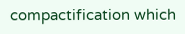compactification which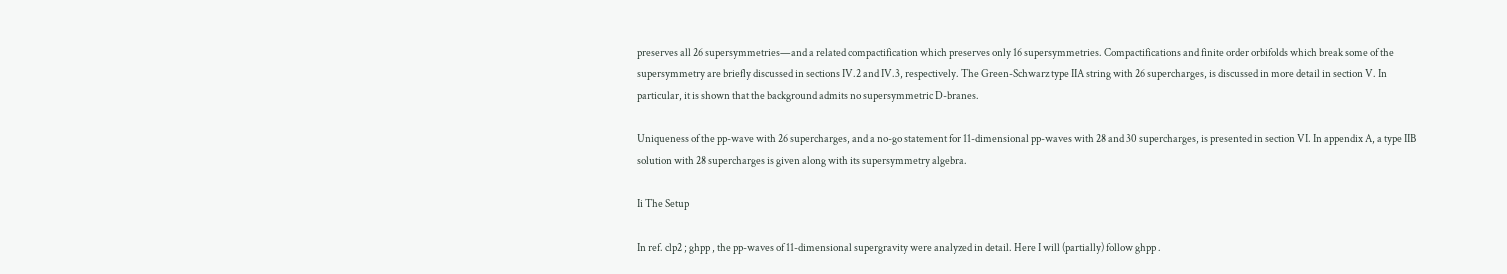preserves all 26 supersymmetries—and a related compactification which preserves only 16 supersymmetries. Compactifications and finite order orbifolds which break some of the supersymmetry are briefly discussed in sections IV.2 and IV.3, respectively. The Green-Schwarz type IIA string with 26 supercharges, is discussed in more detail in section V. In particular, it is shown that the background admits no supersymmetric D-branes.

Uniqueness of the pp-wave with 26 supercharges, and a no-go statement for 11-dimensional pp-waves with 28 and 30 supercharges, is presented in section VI. In appendix A, a type IIB solution with 28 supercharges is given along with its supersymmetry algebra.

Ii The Setup

In ref. clp2 ; ghpp , the pp-waves of 11-dimensional supergravity were analyzed in detail. Here I will (partially) follow ghpp .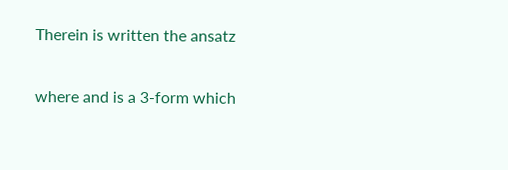Therein is written the ansatz


where and is a 3-form which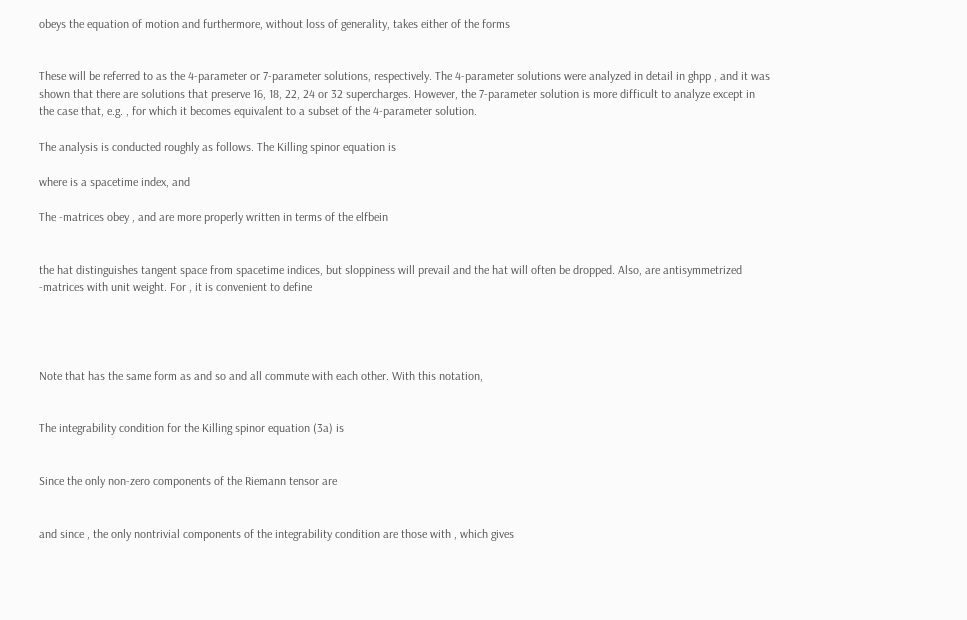obeys the equation of motion and furthermore, without loss of generality, takes either of the forms


These will be referred to as the 4-parameter or 7-parameter solutions, respectively. The 4-parameter solutions were analyzed in detail in ghpp , and it was shown that there are solutions that preserve 16, 18, 22, 24 or 32 supercharges. However, the 7-parameter solution is more difficult to analyze except in the case that, e.g. , for which it becomes equivalent to a subset of the 4-parameter solution.

The analysis is conducted roughly as follows. The Killing spinor equation is

where is a spacetime index, and

The -matrices obey , and are more properly written in terms of the elfbein


the hat distinguishes tangent space from spacetime indices, but sloppiness will prevail and the hat will often be dropped. Also, are antisymmetrized -matrices with unit weight. For , it is convenient to define




Note that has the same form as and so and all commute with each other. With this notation,


The integrability condition for the Killing spinor equation (3a) is


Since the only non-zero components of the Riemann tensor are


and since , the only nontrivial components of the integrability condition are those with , which gives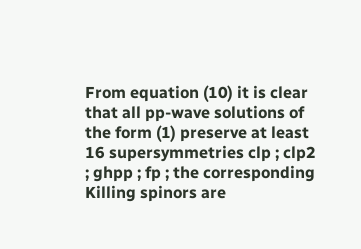From equation (10) it is clear that all pp-wave solutions of the form (1) preserve at least 16 supersymmetries clp ; clp2 ; ghpp ; fp ; the corresponding Killing spinors are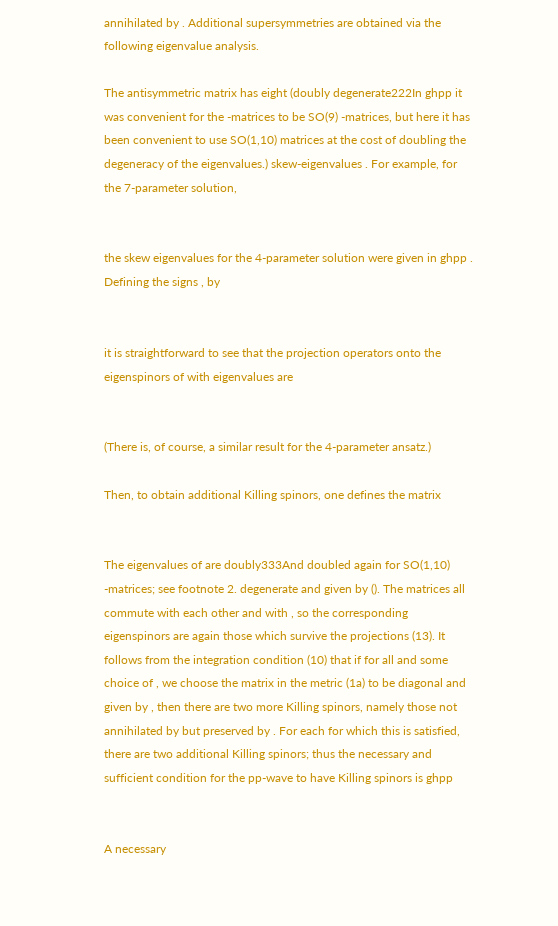annihilated by . Additional supersymmetries are obtained via the following eigenvalue analysis.

The antisymmetric matrix has eight (doubly degenerate222In ghpp it was convenient for the -matrices to be SO(9) -matrices, but here it has been convenient to use SO(1,10) matrices at the cost of doubling the degeneracy of the eigenvalues.) skew-eigenvalues . For example, for the 7-parameter solution,


the skew eigenvalues for the 4-parameter solution were given in ghpp . Defining the signs , by


it is straightforward to see that the projection operators onto the eigenspinors of with eigenvalues are


(There is, of course, a similar result for the 4-parameter ansatz.)

Then, to obtain additional Killing spinors, one defines the matrix


The eigenvalues of are doubly333And doubled again for SO(1,10) -matrices; see footnote 2. degenerate and given by (). The matrices all commute with each other and with , so the corresponding eigenspinors are again those which survive the projections (13). It follows from the integration condition (10) that if for all and some choice of , we choose the matrix in the metric (1a) to be diagonal and given by , then there are two more Killing spinors, namely those not annihilated by but preserved by . For each for which this is satisfied, there are two additional Killing spinors; thus the necessary and sufficient condition for the pp-wave to have Killing spinors is ghpp


A necessary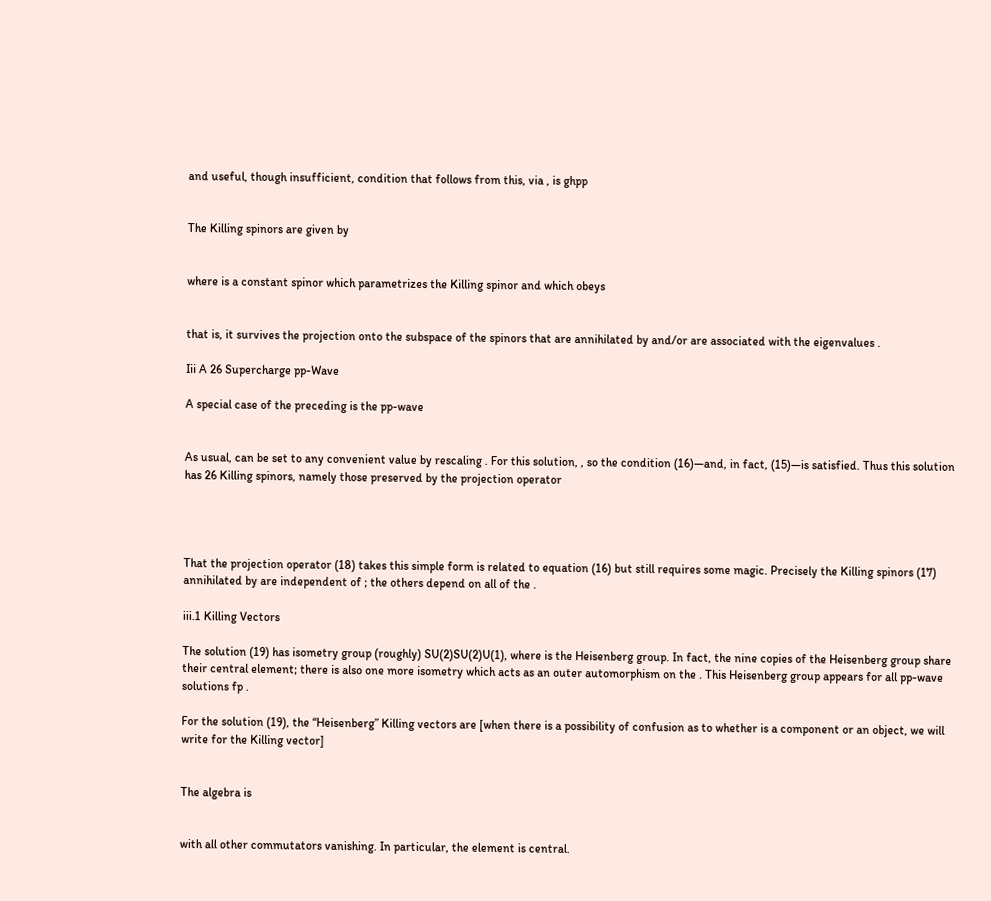and useful, though insufficient, condition that follows from this, via , is ghpp


The Killing spinors are given by


where is a constant spinor which parametrizes the Killing spinor and which obeys


that is, it survives the projection onto the subspace of the spinors that are annihilated by and/or are associated with the eigenvalues .

Iii A 26 Supercharge pp-Wave

A special case of the preceding is the pp-wave


As usual, can be set to any convenient value by rescaling . For this solution, , so the condition (16)—and, in fact, (15)—is satisfied. Thus this solution has 26 Killing spinors, namely those preserved by the projection operator




That the projection operator (18) takes this simple form is related to equation (16) but still requires some magic. Precisely the Killing spinors (17) annihilated by are independent of ; the others depend on all of the .

iii.1 Killing Vectors

The solution (19) has isometry group (roughly) SU(2)SU(2)U(1), where is the Heisenberg group. In fact, the nine copies of the Heisenberg group share their central element; there is also one more isometry which acts as an outer automorphism on the . This Heisenberg group appears for all pp-wave solutions fp .

For the solution (19), the “Heisenberg” Killing vectors are [when there is a possibility of confusion as to whether is a component or an object, we will write for the Killing vector]


The algebra is


with all other commutators vanishing. In particular, the element is central.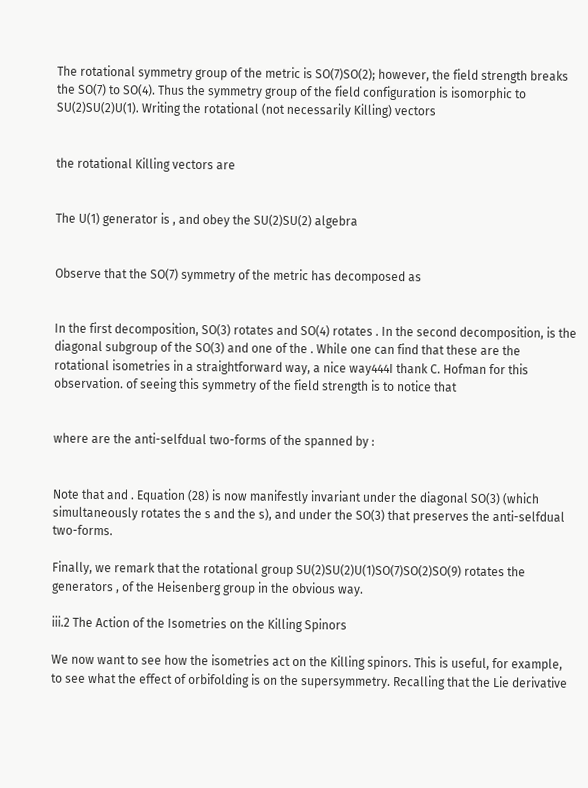The rotational symmetry group of the metric is SO(7)SO(2); however, the field strength breaks the SO(7) to SO(4). Thus the symmetry group of the field configuration is isomorphic to SU(2)SU(2)U(1). Writing the rotational (not necessarily Killing) vectors


the rotational Killing vectors are


The U(1) generator is , and obey the SU(2)SU(2) algebra


Observe that the SO(7) symmetry of the metric has decomposed as


In the first decomposition, SO(3) rotates and SO(4) rotates . In the second decomposition, is the diagonal subgroup of the SO(3) and one of the . While one can find that these are the rotational isometries in a straightforward way, a nice way444I thank C. Hofman for this observation. of seeing this symmetry of the field strength is to notice that


where are the anti-selfdual two-forms of the spanned by :


Note that and . Equation (28) is now manifestly invariant under the diagonal SO(3) (which simultaneously rotates the s and the s), and under the SO(3) that preserves the anti-selfdual two-forms.

Finally, we remark that the rotational group SU(2)SU(2)U(1)SO(7)SO(2)SO(9) rotates the generators , of the Heisenberg group in the obvious way.

iii.2 The Action of the Isometries on the Killing Spinors

We now want to see how the isometries act on the Killing spinors. This is useful, for example, to see what the effect of orbifolding is on the supersymmetry. Recalling that the Lie derivative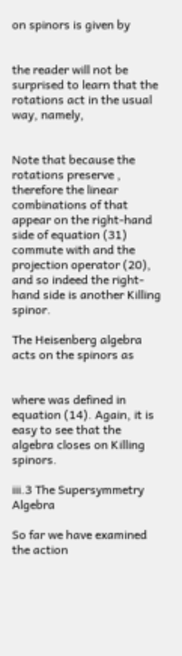on spinors is given by


the reader will not be surprised to learn that the rotations act in the usual way, namely,


Note that because the rotations preserve , therefore the linear combinations of that appear on the right-hand side of equation (31) commute with and the projection operator (20), and so indeed the right-hand side is another Killing spinor.

The Heisenberg algebra acts on the spinors as


where was defined in equation (14). Again, it is easy to see that the algebra closes on Killing spinors.

iii.3 The Supersymmetry Algebra

So far we have examined the action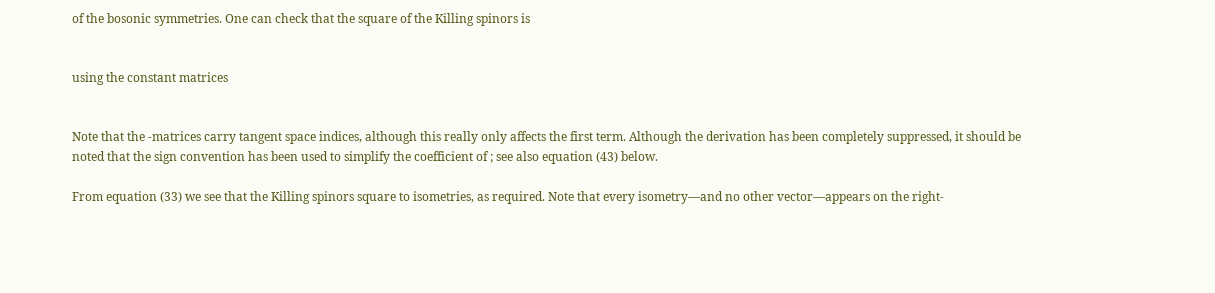of the bosonic symmetries. One can check that the square of the Killing spinors is


using the constant matrices


Note that the -matrices carry tangent space indices, although this really only affects the first term. Although the derivation has been completely suppressed, it should be noted that the sign convention has been used to simplify the coefficient of ; see also equation (43) below.

From equation (33) we see that the Killing spinors square to isometries, as required. Note that every isometry—and no other vector—appears on the right-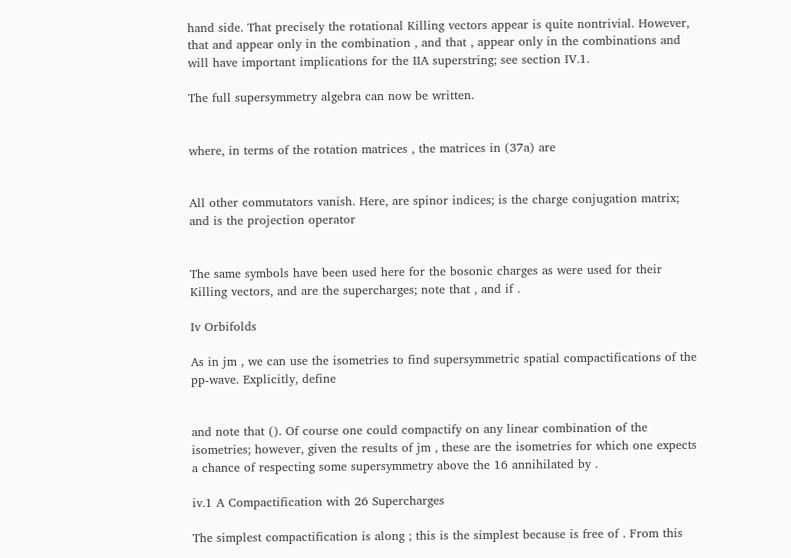hand side. That precisely the rotational Killing vectors appear is quite nontrivial. However, that and appear only in the combination , and that , appear only in the combinations and will have important implications for the IIA superstring; see section IV.1.

The full supersymmetry algebra can now be written.


where, in terms of the rotation matrices , the matrices in (37a) are


All other commutators vanish. Here, are spinor indices; is the charge conjugation matrix; and is the projection operator


The same symbols have been used here for the bosonic charges as were used for their Killing vectors, and are the supercharges; note that , and if .

Iv Orbifolds

As in jm , we can use the isometries to find supersymmetric spatial compactifications of the pp-wave. Explicitly, define


and note that (). Of course one could compactify on any linear combination of the isometries; however, given the results of jm , these are the isometries for which one expects a chance of respecting some supersymmetry above the 16 annihilated by .

iv.1 A Compactification with 26 Supercharges

The simplest compactification is along ; this is the simplest because is free of . From this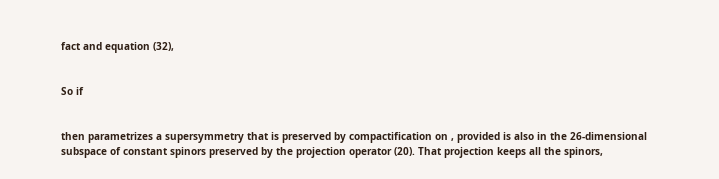fact and equation (32),


So if


then parametrizes a supersymmetry that is preserved by compactification on , provided is also in the 26-dimensional subspace of constant spinors preserved by the projection operator (20). That projection keeps all the spinors,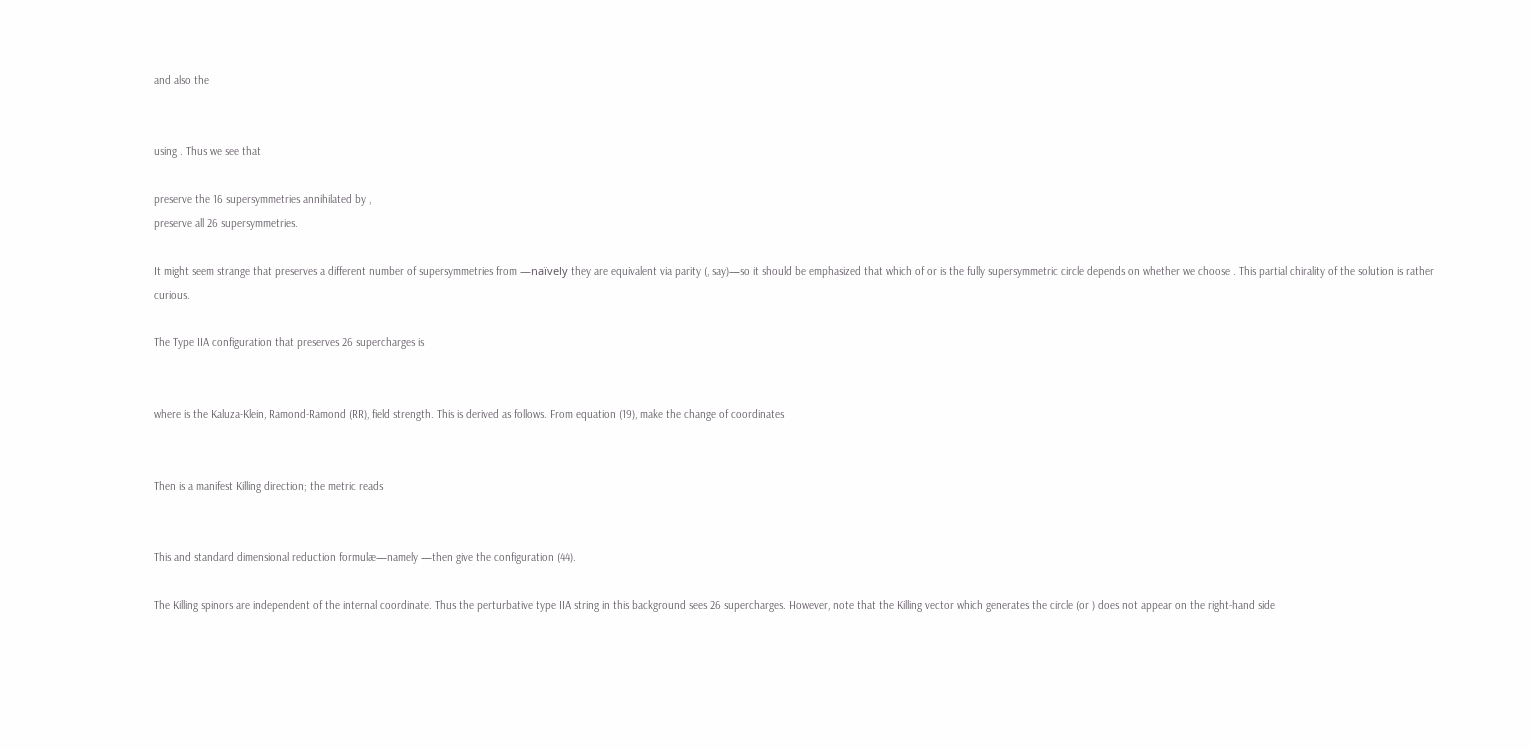and also the


using . Thus we see that

preserve the 16 supersymmetries annihilated by ,
preserve all 26 supersymmetries.

It might seem strange that preserves a different number of supersymmetries from —naïvely they are equivalent via parity (, say)—so it should be emphasized that which of or is the fully supersymmetric circle depends on whether we choose . This partial chirality of the solution is rather curious.

The Type IIA configuration that preserves 26 supercharges is


where is the Kaluza-Klein, Ramond-Ramond (RR), field strength. This is derived as follows. From equation (19), make the change of coordinates


Then is a manifest Killing direction; the metric reads


This and standard dimensional reduction formulæ—namely —then give the configuration (44).

The Killing spinors are independent of the internal coordinate. Thus the perturbative type IIA string in this background sees 26 supercharges. However, note that the Killing vector which generates the circle (or ) does not appear on the right-hand side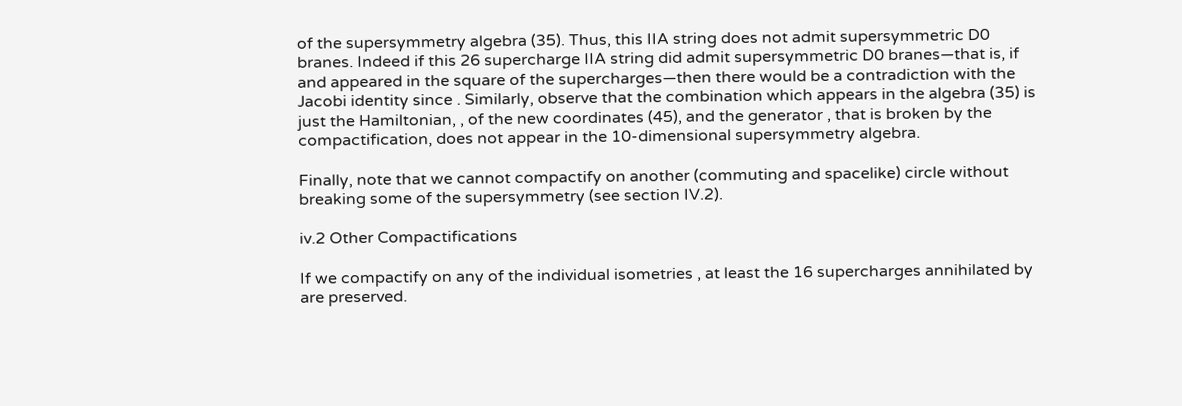of the supersymmetry algebra (35). Thus, this IIA string does not admit supersymmetric D0 branes. Indeed if this 26 supercharge IIA string did admit supersymmetric D0 branes—that is, if and appeared in the square of the supercharges—then there would be a contradiction with the Jacobi identity since . Similarly, observe that the combination which appears in the algebra (35) is just the Hamiltonian, , of the new coordinates (45), and the generator , that is broken by the compactification, does not appear in the 10-dimensional supersymmetry algebra.

Finally, note that we cannot compactify on another (commuting and spacelike) circle without breaking some of the supersymmetry (see section IV.2).

iv.2 Other Compactifications

If we compactify on any of the individual isometries , at least the 16 supercharges annihilated by are preserved.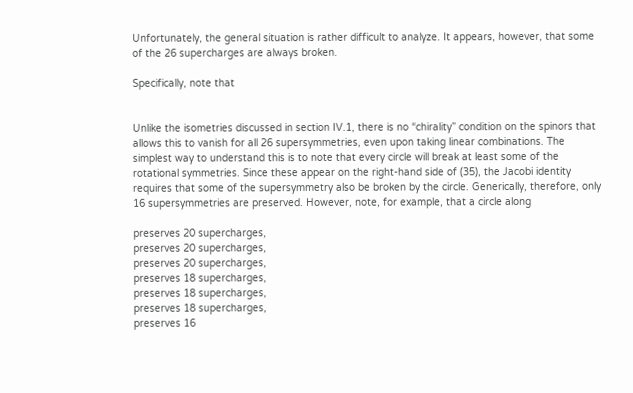Unfortunately, the general situation is rather difficult to analyze. It appears, however, that some of the 26 supercharges are always broken.

Specifically, note that


Unlike the isometries discussed in section IV.1, there is no “chirality” condition on the spinors that allows this to vanish for all 26 supersymmetries, even upon taking linear combinations. The simplest way to understand this is to note that every circle will break at least some of the rotational symmetries. Since these appear on the right-hand side of (35), the Jacobi identity requires that some of the supersymmetry also be broken by the circle. Generically, therefore, only 16 supersymmetries are preserved. However, note, for example, that a circle along

preserves 20 supercharges,
preserves 20 supercharges,
preserves 20 supercharges,
preserves 18 supercharges,
preserves 18 supercharges,
preserves 18 supercharges,
preserves 16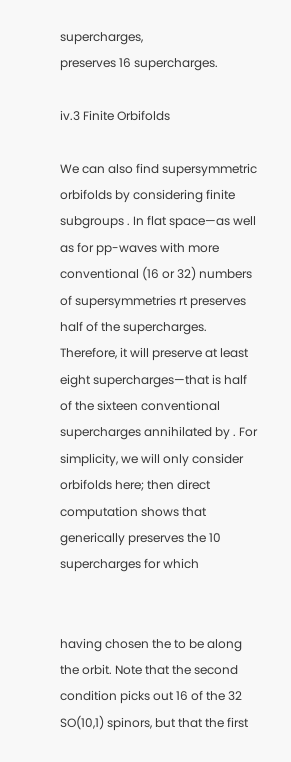supercharges,
preserves 16 supercharges.

iv.3 Finite Orbifolds

We can also find supersymmetric orbifolds by considering finite subgroups . In flat space—as well as for pp-waves with more conventional (16 or 32) numbers of supersymmetries rt preserves half of the supercharges. Therefore, it will preserve at least eight supercharges—that is half of the sixteen conventional supercharges annihilated by . For simplicity, we will only consider orbifolds here; then direct computation shows that generically preserves the 10 supercharges for which


having chosen the to be along the orbit. Note that the second condition picks out 16 of the 32 SO(10,1) spinors, but that the first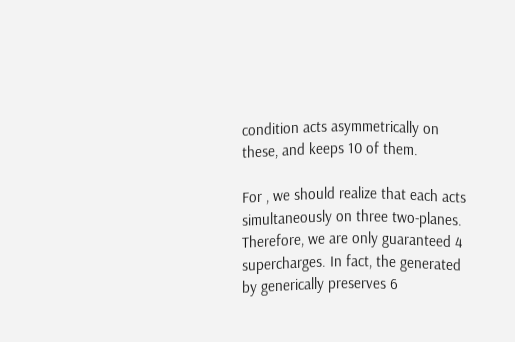condition acts asymmetrically on these, and keeps 10 of them.

For , we should realize that each acts simultaneously on three two-planes. Therefore, we are only guaranteed 4 supercharges. In fact, the generated by generically preserves 6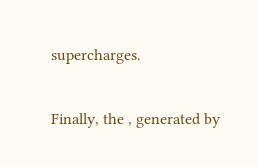supercharges.

Finally, the , generated by